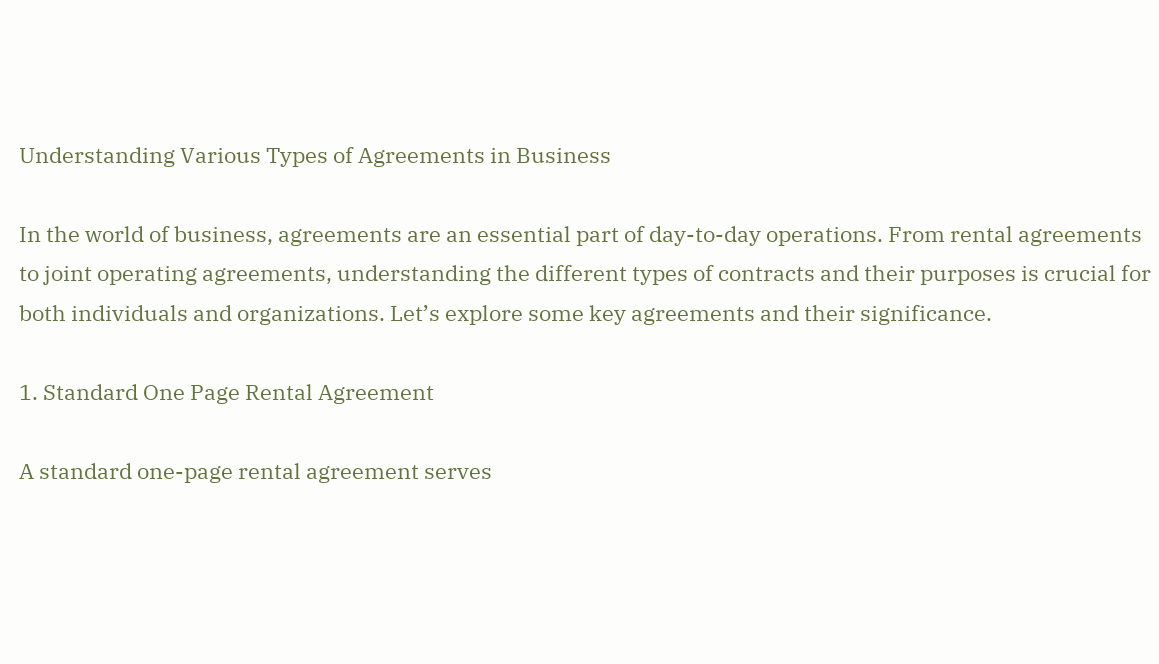Understanding Various Types of Agreements in Business

In the world of business, agreements are an essential part of day-to-day operations. From rental agreements to joint operating agreements, understanding the different types of contracts and their purposes is crucial for both individuals and organizations. Let’s explore some key agreements and their significance.

1. Standard One Page Rental Agreement

A standard one-page rental agreement serves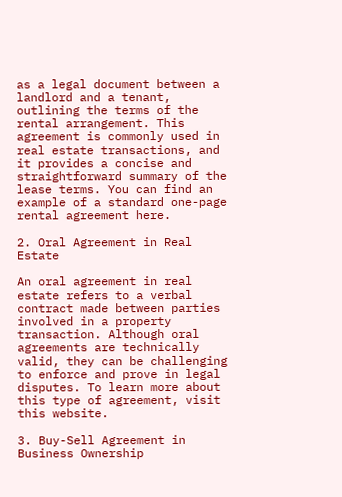as a legal document between a landlord and a tenant, outlining the terms of the rental arrangement. This agreement is commonly used in real estate transactions, and it provides a concise and straightforward summary of the lease terms. You can find an example of a standard one-page rental agreement here.

2. Oral Agreement in Real Estate

An oral agreement in real estate refers to a verbal contract made between parties involved in a property transaction. Although oral agreements are technically valid, they can be challenging to enforce and prove in legal disputes. To learn more about this type of agreement, visit this website.

3. Buy-Sell Agreement in Business Ownership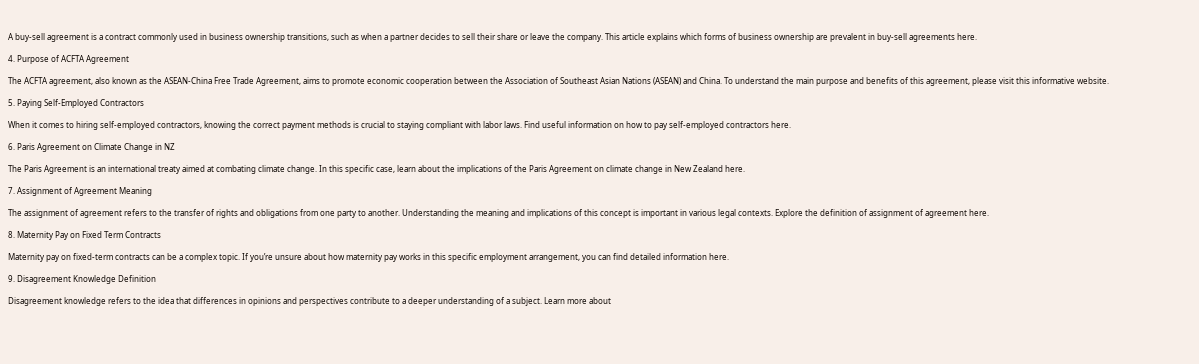A buy-sell agreement is a contract commonly used in business ownership transitions, such as when a partner decides to sell their share or leave the company. This article explains which forms of business ownership are prevalent in buy-sell agreements here.

4. Purpose of ACFTA Agreement

The ACFTA agreement, also known as the ASEAN-China Free Trade Agreement, aims to promote economic cooperation between the Association of Southeast Asian Nations (ASEAN) and China. To understand the main purpose and benefits of this agreement, please visit this informative website.

5. Paying Self-Employed Contractors

When it comes to hiring self-employed contractors, knowing the correct payment methods is crucial to staying compliant with labor laws. Find useful information on how to pay self-employed contractors here.

6. Paris Agreement on Climate Change in NZ

The Paris Agreement is an international treaty aimed at combating climate change. In this specific case, learn about the implications of the Paris Agreement on climate change in New Zealand here.

7. Assignment of Agreement Meaning

The assignment of agreement refers to the transfer of rights and obligations from one party to another. Understanding the meaning and implications of this concept is important in various legal contexts. Explore the definition of assignment of agreement here.

8. Maternity Pay on Fixed Term Contracts

Maternity pay on fixed-term contracts can be a complex topic. If you’re unsure about how maternity pay works in this specific employment arrangement, you can find detailed information here.

9. Disagreement Knowledge Definition

Disagreement knowledge refers to the idea that differences in opinions and perspectives contribute to a deeper understanding of a subject. Learn more about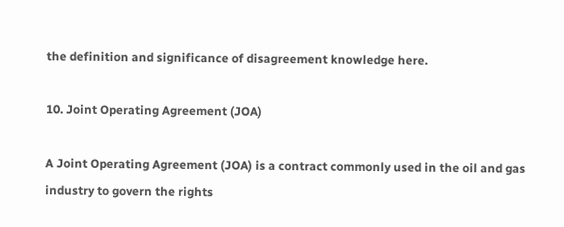the definition and significance of disagreement knowledge here.

10. Joint Operating Agreement (JOA)

A Joint Operating Agreement (JOA) is a contract commonly used in the oil and gas industry to govern the rights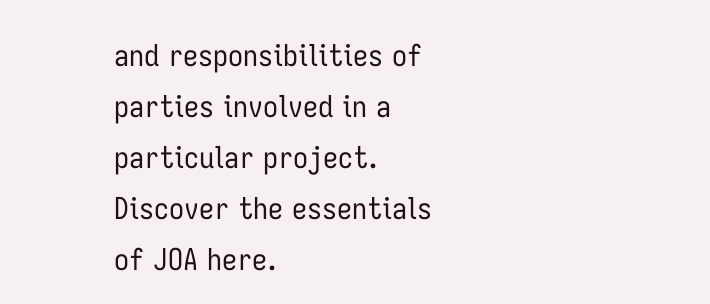and responsibilities of parties involved in a particular project. Discover the essentials of JOA here.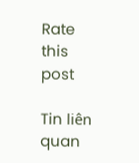Rate this post

Tin liên quan